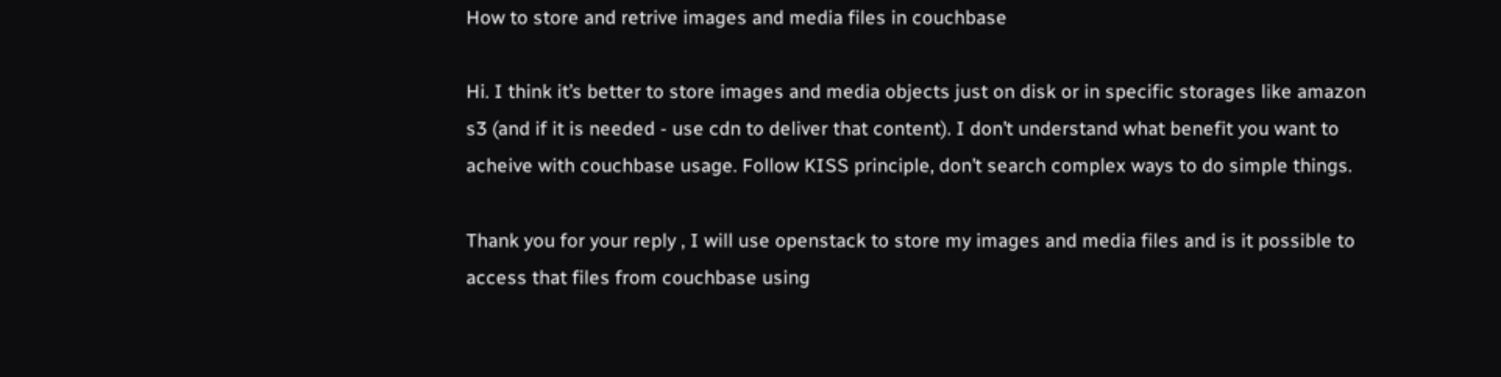How to store and retrive images and media files in couchbase

Hi. I think it’s better to store images and media objects just on disk or in specific storages like amazon s3 (and if it is needed - use cdn to deliver that content). I don’t understand what benefit you want to acheive with couchbase usage. Follow KISS principle, don’t search complex ways to do simple things.

Thank you for your reply , I will use openstack to store my images and media files and is it possible to access that files from couchbase using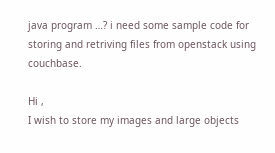java program …? i need some sample code for storing and retriving files from openstack using couchbase.

Hi ,
I wish to store my images and large objects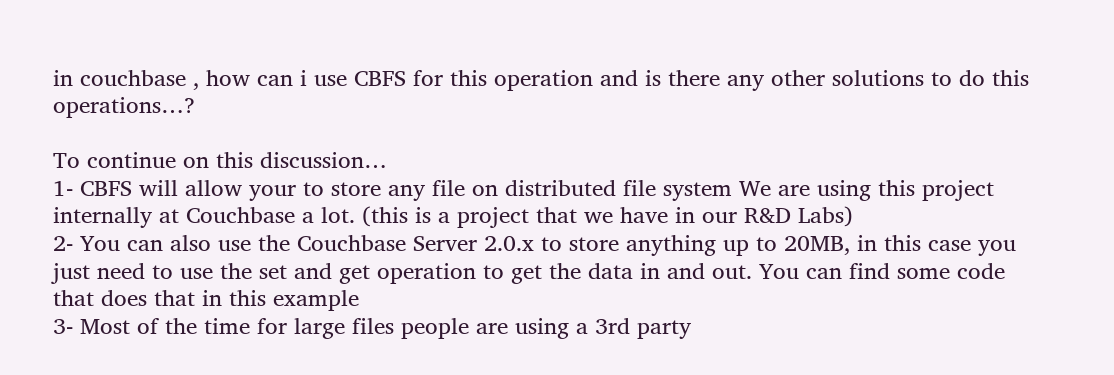in couchbase , how can i use CBFS for this operation and is there any other solutions to do this operations…?

To continue on this discussion…
1- CBFS will allow your to store any file on distributed file system We are using this project internally at Couchbase a lot. (this is a project that we have in our R&D Labs)
2- You can also use the Couchbase Server 2.0.x to store anything up to 20MB, in this case you just need to use the set and get operation to get the data in and out. You can find some code that does that in this example
3- Most of the time for large files people are using a 3rd party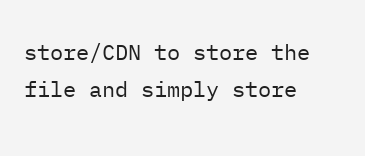store/CDN to store the file and simply store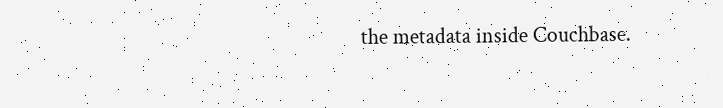the metadata inside Couchbase.